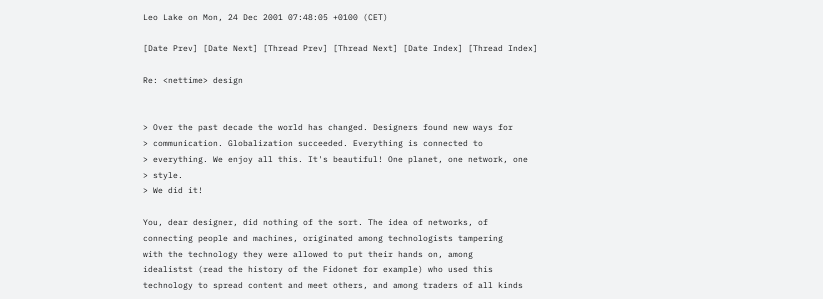Leo Lake on Mon, 24 Dec 2001 07:48:05 +0100 (CET)

[Date Prev] [Date Next] [Thread Prev] [Thread Next] [Date Index] [Thread Index]

Re: <nettime> design


> Over the past decade the world has changed. Designers found new ways for
> communication. Globalization succeeded. Everything is connected to
> everything. We enjoy all this. It's beautiful! One planet, one network, one
> style.
> We did it!

You, dear designer, did nothing of the sort. The idea of networks, of
connecting people and machines, originated among technologists tampering
with the technology they were allowed to put their hands on, among
idealistst (read the history of the Fidonet for example) who used this
technology to spread content and meet others, and among traders of all kinds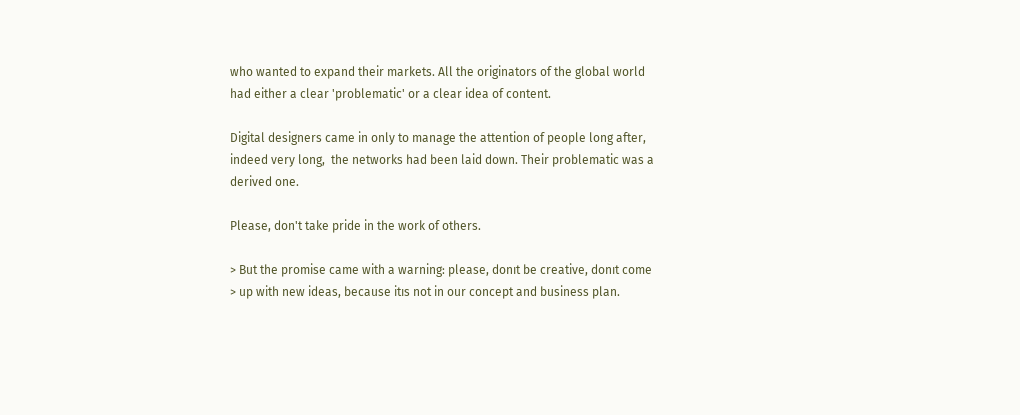who wanted to expand their markets. All the originators of the global world
had either a clear 'problematic' or a clear idea of content.

Digital designers came in only to manage the attention of people long after,
indeed very long,  the networks had been laid down. Their problematic was a
derived one.

Please, don't take pride in the work of others.

> But the promise came with a warning: please, donıt be creative, donıt come
> up with new ideas, because itıs not in our concept and business plan.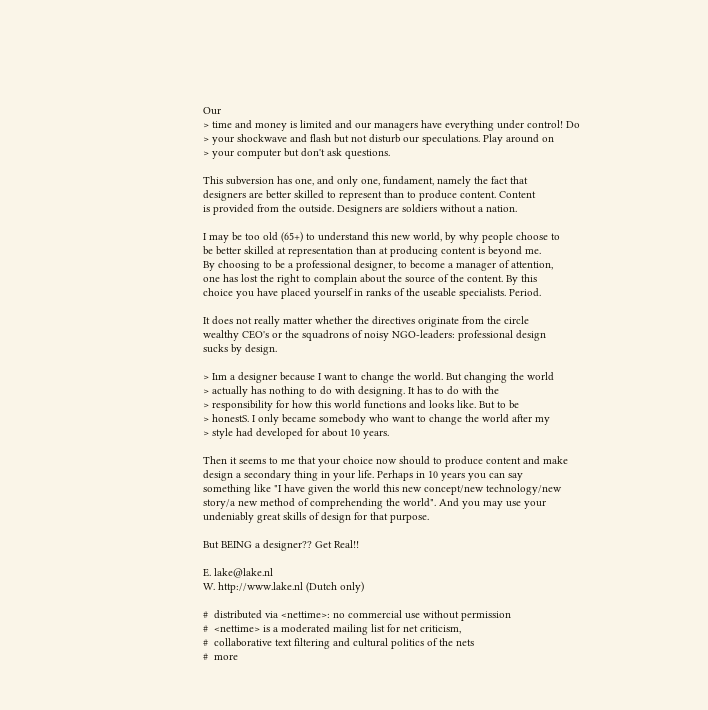Our
> time and money is limited and our managers have everything under control! Do
> your shockwave and flash but not disturb our speculations. Play around on
> your computer but don't ask questions.

This subversion has one, and only one, fundament, namely the fact that
designers are better skilled to represent than to produce content. Content
is provided from the outside. Designers are soldiers without a nation.

I may be too old (65+) to understand this new world, by why people choose to
be better skilled at representation than at producing content is beyond me.
By choosing to be a professional designer, to become a manager of attention,
one has lost the right to complain about the source of the content. By this
choice you have placed yourself in ranks of the useable specialists. Period.

It does not really matter whether the directives originate from the circle
wealthy CEO's or the squadrons of noisy NGO-leaders: professional design
sucks by design.

> Iım a designer because I want to change the world. But changing the world
> actually has nothing to do with designing. It has to do with the
> responsibility for how this world functions and looks like. But to be
> honestS. I only became somebody who want to change the world after my
> style had developed for about 10 years.

Then it seems to me that your choice now should to produce content and make
design a secondary thing in your life. Perhaps in 10 years you can say
something like "I have given the world this new concept/new technology/new
story/a new method of comprehending the world". And you may use your
undeniably great skills of design for that purpose.

But BEING a designer?? Get Real!!

E. lake@lake.nl
W. http://www.lake.nl (Dutch only)

#  distributed via <nettime>: no commercial use without permission
#  <nettime> is a moderated mailing list for net criticism,
#  collaborative text filtering and cultural politics of the nets
#  more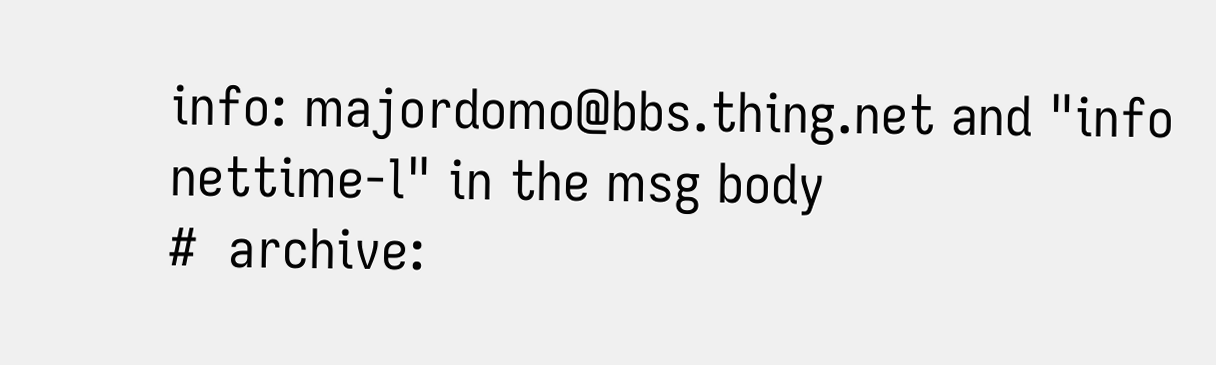info: majordomo@bbs.thing.net and "info nettime-l" in the msg body
#  archive: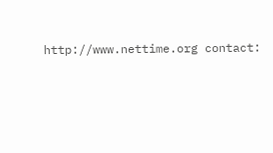http://www.nettime.org contact: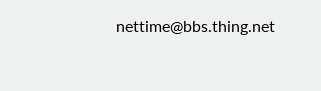nettime@bbs.thing.net